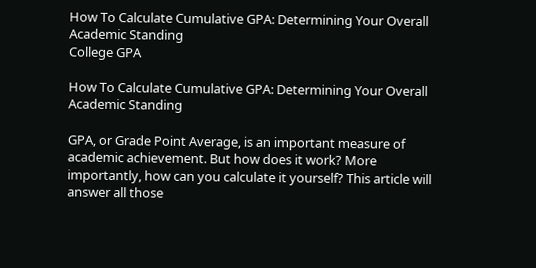How To Calculate Cumulative GPA: Determining Your Overall Academic Standing
College GPA

How To Calculate Cumulative GPA: Determining Your Overall Academic Standing

GPA, or Grade Point Average, is an important measure of academic achievement. But how does it work? More importantly, how can you calculate it yourself? This article will answer all those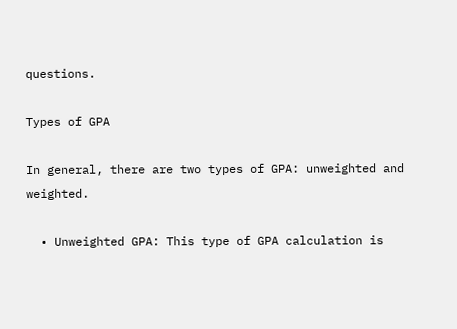questions.

Types of GPA

In general, there are two types of GPA: unweighted and weighted.

  • Unweighted GPA: This type of GPA calculation is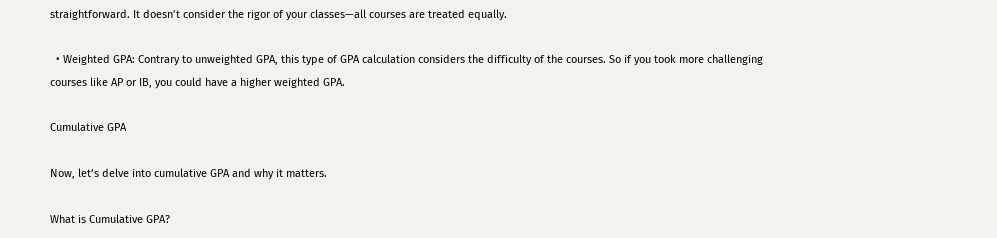straightforward. It doesn’t consider the rigor of your classes—all courses are treated equally.

  • Weighted GPA: Contrary to unweighted GPA, this type of GPA calculation considers the difficulty of the courses. So if you took more challenging courses like AP or IB, you could have a higher weighted GPA.

Cumulative GPA

Now, let’s delve into cumulative GPA and why it matters.

What is Cumulative GPA?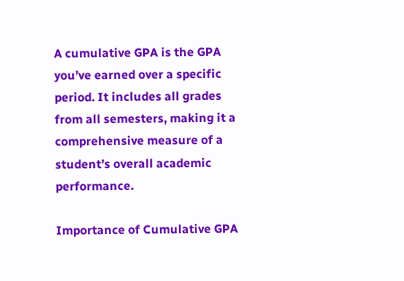A cumulative GPA is the GPA you’ve earned over a specific period. It includes all grades from all semesters, making it a comprehensive measure of a student’s overall academic performance.

Importance of Cumulative GPA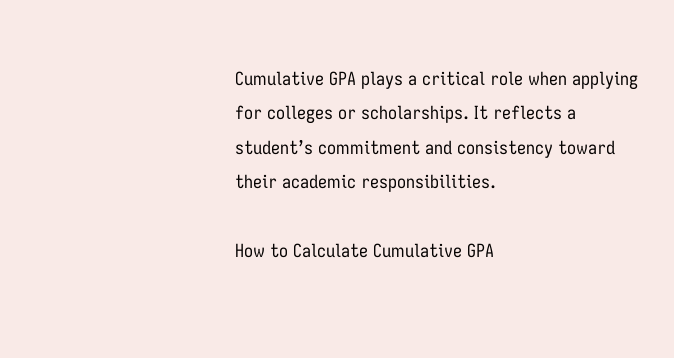Cumulative GPA plays a critical role when applying for colleges or scholarships. It reflects a student’s commitment and consistency toward their academic responsibilities.

How to Calculate Cumulative GPA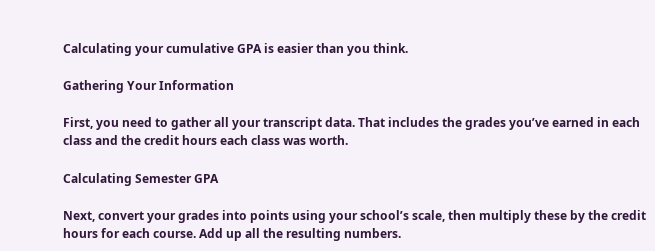Calculating your cumulative GPA is easier than you think.

Gathering Your Information

First, you need to gather all your transcript data. That includes the grades you’ve earned in each class and the credit hours each class was worth.

Calculating Semester GPA

Next, convert your grades into points using your school’s scale, then multiply these by the credit hours for each course. Add up all the resulting numbers.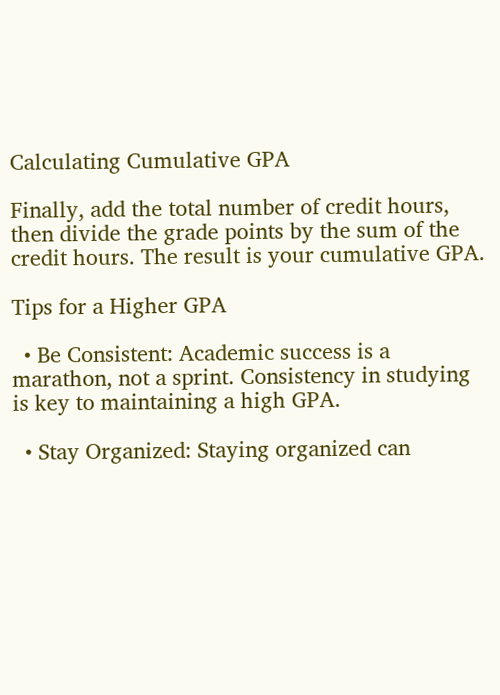Calculating Cumulative GPA

Finally, add the total number of credit hours, then divide the grade points by the sum of the credit hours. The result is your cumulative GPA.

Tips for a Higher GPA

  • Be Consistent: Academic success is a marathon, not a sprint. Consistency in studying is key to maintaining a high GPA.

  • Stay Organized: Staying organized can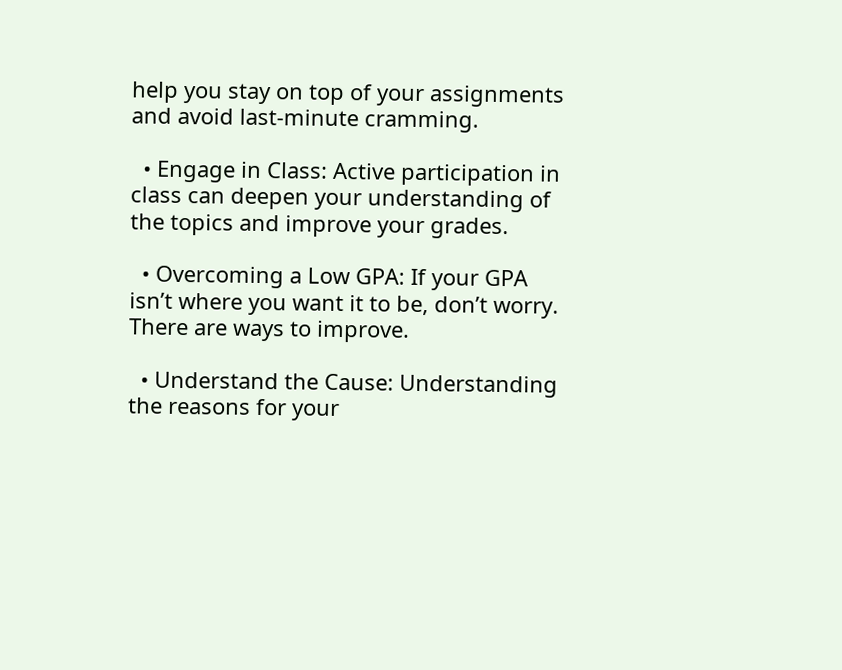help you stay on top of your assignments and avoid last-minute cramming.

  • Engage in Class: Active participation in class can deepen your understanding of the topics and improve your grades.

  • Overcoming a Low GPA: If your GPA isn’t where you want it to be, don’t worry. There are ways to improve.

  • Understand the Cause: Understanding the reasons for your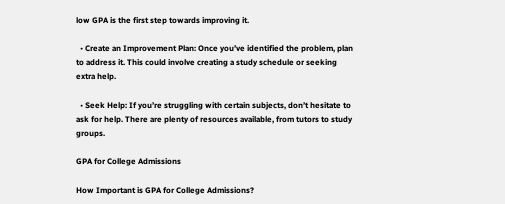low GPA is the first step towards improving it.

  • Create an Improvement Plan: Once you’ve identified the problem, plan to address it. This could involve creating a study schedule or seeking extra help.

  • Seek Help: If you’re struggling with certain subjects, don’t hesitate to ask for help. There are plenty of resources available, from tutors to study groups.

GPA for College Admissions

How Important is GPA for College Admissions?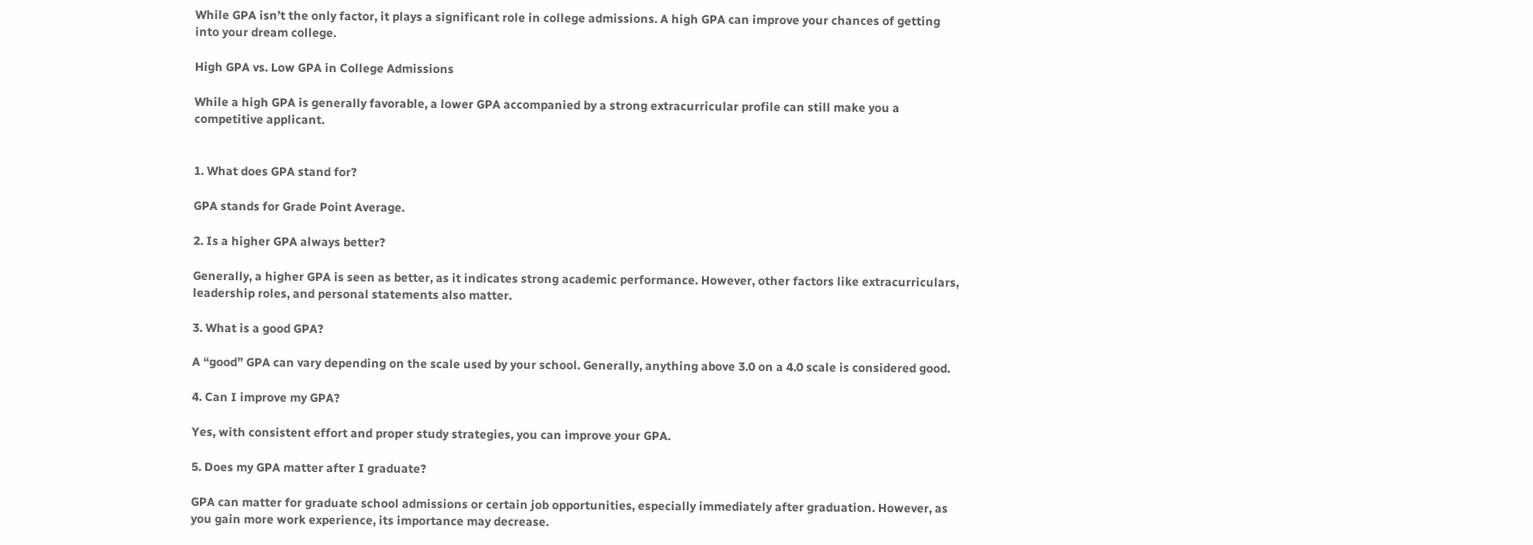While GPA isn’t the only factor, it plays a significant role in college admissions. A high GPA can improve your chances of getting into your dream college.

High GPA vs. Low GPA in College Admissions

While a high GPA is generally favorable, a lower GPA accompanied by a strong extracurricular profile can still make you a competitive applicant.


1. What does GPA stand for?

GPA stands for Grade Point Average.

2. Is a higher GPA always better?

Generally, a higher GPA is seen as better, as it indicates strong academic performance. However, other factors like extracurriculars, leadership roles, and personal statements also matter.

3. What is a good GPA?

A “good” GPA can vary depending on the scale used by your school. Generally, anything above 3.0 on a 4.0 scale is considered good.

4. Can I improve my GPA?

Yes, with consistent effort and proper study strategies, you can improve your GPA.

5. Does my GPA matter after I graduate?

GPA can matter for graduate school admissions or certain job opportunities, especially immediately after graduation. However, as you gain more work experience, its importance may decrease.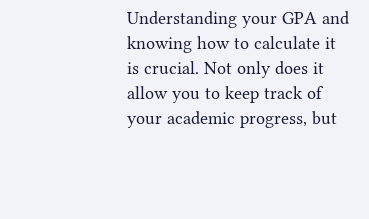Understanding your GPA and knowing how to calculate it is crucial. Not only does it allow you to keep track of your academic progress, but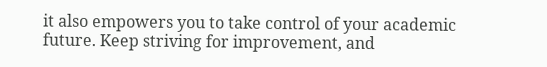it also empowers you to take control of your academic future. Keep striving for improvement, and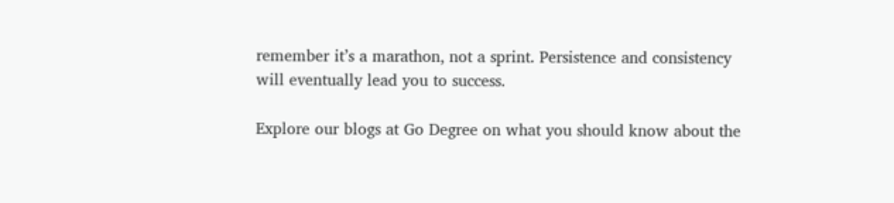remember it’s a marathon, not a sprint. Persistence and consistency will eventually lead you to success.

Explore our blogs at Go Degree on what you should know about the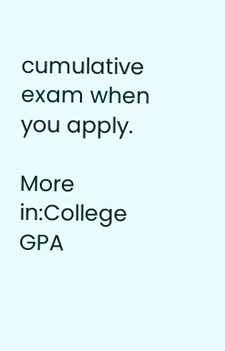cumulative exam when you apply.

More in:College GPA